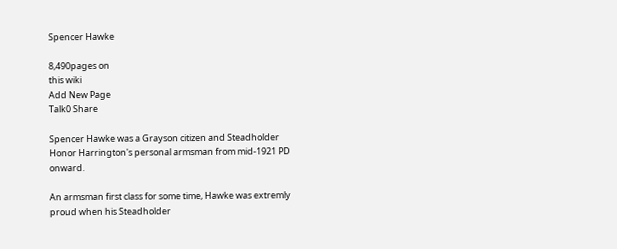Spencer Hawke

8,490pages on
this wiki
Add New Page
Talk0 Share

Spencer Hawke was a Grayson citizen and Steadholder Honor Harrington's personal armsman from mid-1921 PD onward.

An armsman first class for some time, Hawke was extremly proud when his Steadholder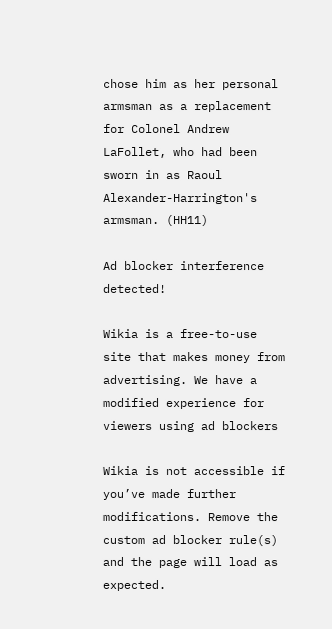chose him as her personal armsman as a replacement for Colonel Andrew LaFollet, who had been sworn in as Raoul Alexander-Harrington's armsman. (HH11)

Ad blocker interference detected!

Wikia is a free-to-use site that makes money from advertising. We have a modified experience for viewers using ad blockers

Wikia is not accessible if you’ve made further modifications. Remove the custom ad blocker rule(s) and the page will load as expected.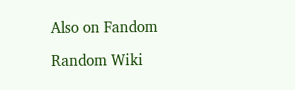Also on Fandom

Random Wiki